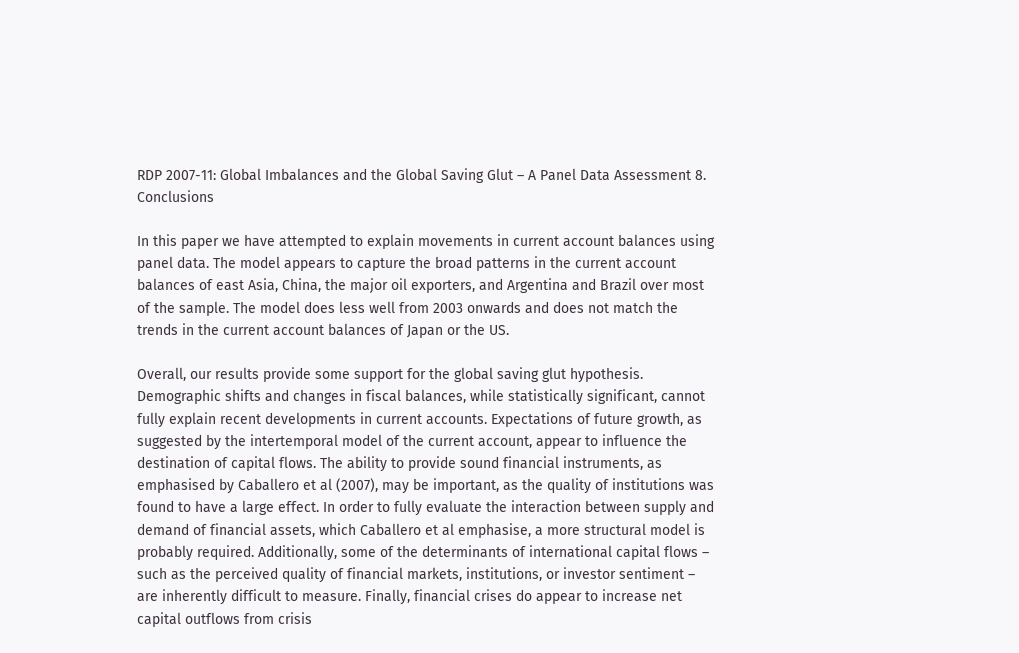RDP 2007-11: Global Imbalances and the Global Saving Glut – A Panel Data Assessment 8. Conclusions

In this paper we have attempted to explain movements in current account balances using panel data. The model appears to capture the broad patterns in the current account balances of east Asia, China, the major oil exporters, and Argentina and Brazil over most of the sample. The model does less well from 2003 onwards and does not match the trends in the current account balances of Japan or the US.

Overall, our results provide some support for the global saving glut hypothesis. Demographic shifts and changes in fiscal balances, while statistically significant, cannot fully explain recent developments in current accounts. Expectations of future growth, as suggested by the intertemporal model of the current account, appear to influence the destination of capital flows. The ability to provide sound financial instruments, as emphasised by Caballero et al (2007), may be important, as the quality of institutions was found to have a large effect. In order to fully evaluate the interaction between supply and demand of financial assets, which Caballero et al emphasise, a more structural model is probably required. Additionally, some of the determinants of international capital flows – such as the perceived quality of financial markets, institutions, or investor sentiment – are inherently difficult to measure. Finally, financial crises do appear to increase net capital outflows from crisis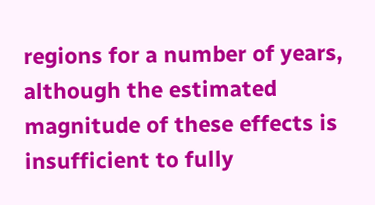regions for a number of years, although the estimated magnitude of these effects is insufficient to fully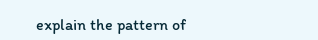explain the pattern of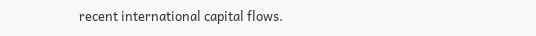recent international capital flows.